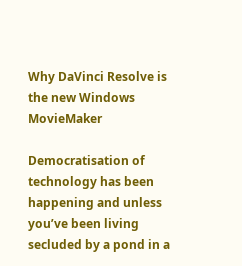Why DaVinci Resolve is the new Windows MovieMaker

Democratisation of technology has been happening and unless you’ve been living secluded by a pond in a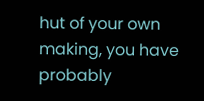hut of your own making, you have probably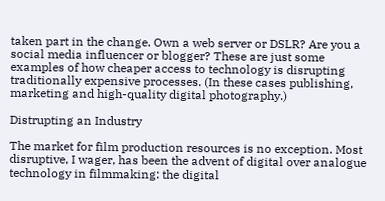taken part in the change. Own a web server or DSLR? Are you a social media influencer or blogger? These are just some examples of how cheaper access to technology is disrupting traditionally expensive processes. (In these cases publishing, marketing and high-quality digital photography.)

Distrupting an Industry

The market for film production resources is no exception. Most disruptive, I wager, has been the advent of digital over analogue technology in filmmaking: the digital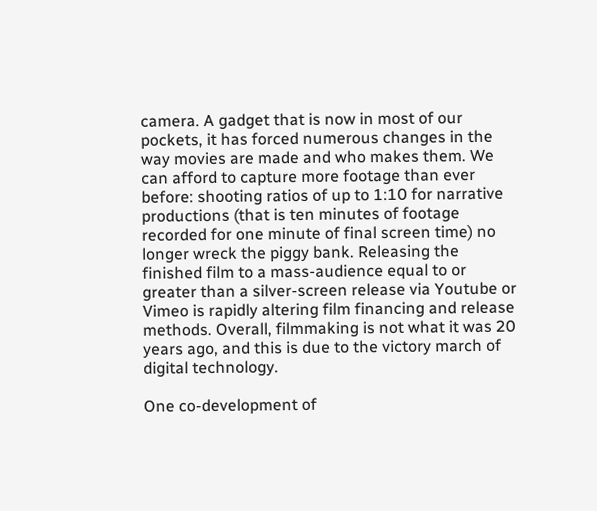camera. A gadget that is now in most of our pockets, it has forced numerous changes in the way movies are made and who makes them. We can afford to capture more footage than ever before: shooting ratios of up to 1:10 for narrative productions (that is ten minutes of footage recorded for one minute of final screen time) no longer wreck the piggy bank. Releasing the finished film to a mass-audience equal to or greater than a silver-screen release via Youtube or Vimeo is rapidly altering film financing and release methods. Overall, filmmaking is not what it was 20 years ago, and this is due to the victory march of digital technology.

One co-development of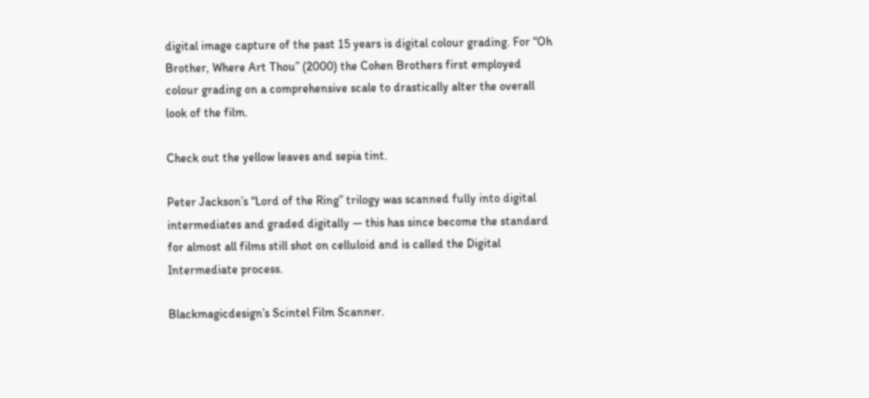digital image capture of the past 15 years is digital colour grading. For “Oh Brother, Where Art Thou” (2000) the Cohen Brothers first employed colour grading on a comprehensive scale to drastically alter the overall look of the film.

Check out the yellow leaves and sepia tint.

Peter Jackson’s “Lord of the Ring” trilogy was scanned fully into digital intermediates and graded digitally — this has since become the standard for almost all films still shot on celluloid and is called the Digital Intermediate process.

Blackmagicdesign’s Scintel Film Scanner.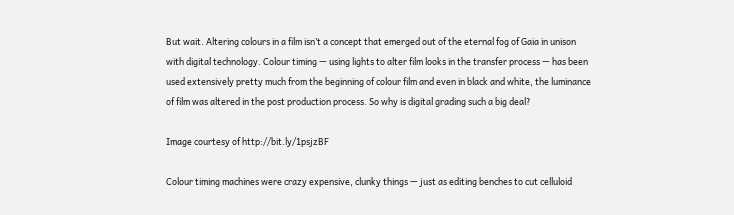But wait. Altering colours in a film isn’t a concept that emerged out of the eternal fog of Gaia in unison with digital technology. Colour timing — using lights to alter film looks in the transfer process — has been used extensively pretty much from the beginning of colour film and even in black and white, the luminance of film was altered in the post production process. So why is digital grading such a big deal?

Image courtesy of http://bit.ly/1psjzBF

Colour timing machines were crazy expensive, clunky things — just as editing benches to cut celluloid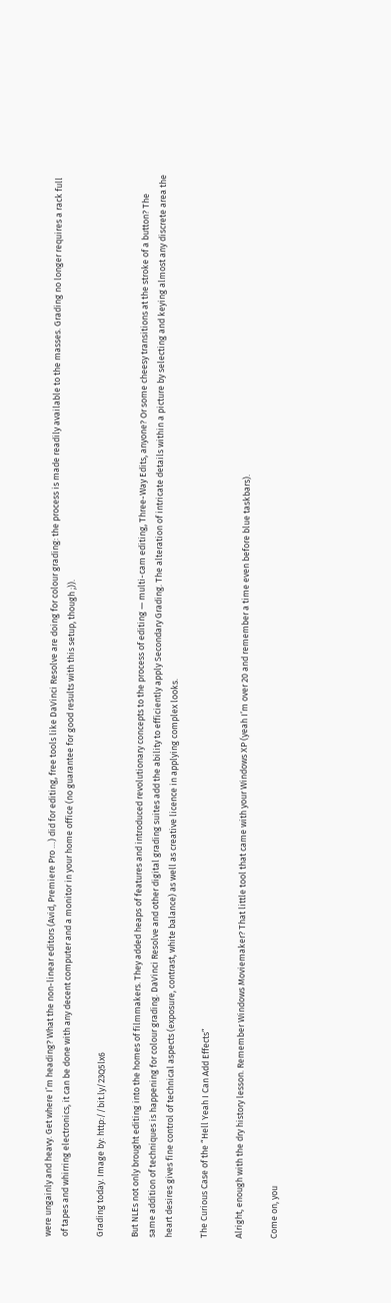were ungainly and heavy. Get where I’m heading? What the non-linear editors (Avid, Premiere Pro …) did for editing, free tools like DaVinci Resolve are doing for colour grading: the process is made readily available to the masses. Grading no longer requires a rack full of tapes and whirring electronics, it can be done with any decent computer and a monitor in your home office (no guarantee for good results with this setup, though ;)).

Grading today. Image by: http://bit.ly/23Q5lx6

But NLEs not only brought editing into the homes of filmmakers. They added heaps of features and introduced revolutionary concepts to the process of editing — multi-cam editing, Three-Way Edits, anyone? Or some cheesy transitions at the stroke of a button? The same addition of techniques is happening for colour grading. DaVinci Resolve and other digital grading suites add the ability to efficiently apply Secondary Grading. The alteration of intricate details within a picture by selecting and keying almost any discrete area the heart desires gives fine control of technical aspects (exposure, contrast, white balance) as well as creative licence in applying complex looks.

The Curious Case of the “Hell Yeah I Can Add Effects”

Alright, enough with the dry history lesson. Remember Windows Moviemaker? That little tool that came with your Windows XP (yeah I’m over 20 and remember a time even before blue taskbars).

Come on, you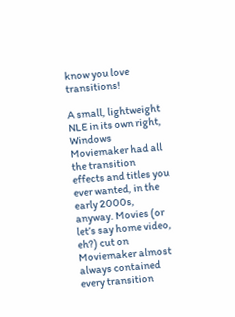know you love transitions!

A small, lightweight NLE in its own right, Windows Moviemaker had all the transition effects and titles you ever wanted, in the early 2000s, anyway. Movies (or let’s say home video, eh?) cut on Moviemaker almost always contained every transition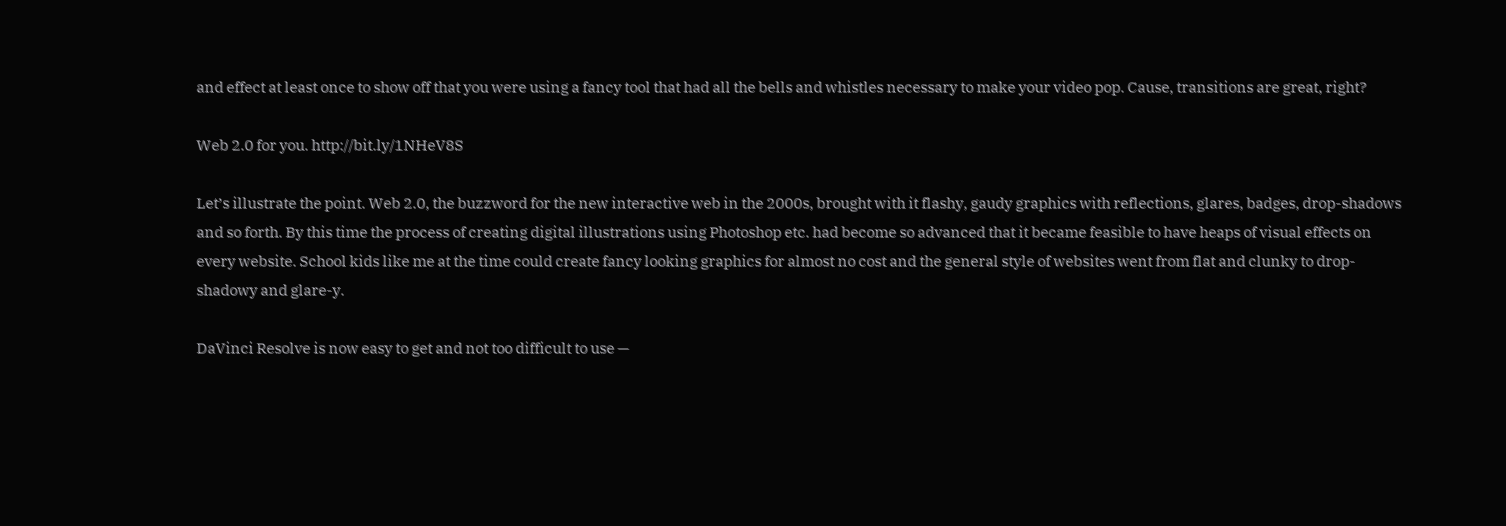and effect at least once to show off that you were using a fancy tool that had all the bells and whistles necessary to make your video pop. Cause, transitions are great, right?

Web 2.0 for you. http://bit.ly/1NHeV8S

Let’s illustrate the point. Web 2.0, the buzzword for the new interactive web in the 2000s, brought with it flashy, gaudy graphics with reflections, glares, badges, drop-shadows and so forth. By this time the process of creating digital illustrations using Photoshop etc. had become so advanced that it became feasible to have heaps of visual effects on every website. School kids like me at the time could create fancy looking graphics for almost no cost and the general style of websites went from flat and clunky to drop-shadowy and glare-y.

DaVinci Resolve is now easy to get and not too difficult to use —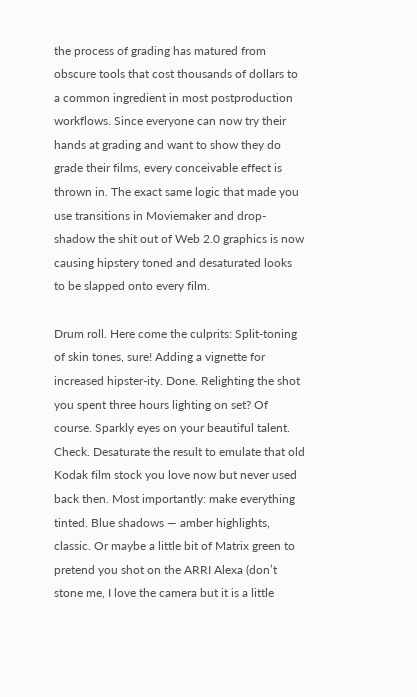the process of grading has matured from obscure tools that cost thousands of dollars to a common ingredient in most postproduction workflows. Since everyone can now try their hands at grading and want to show they do grade their films, every conceivable effect is thrown in. The exact same logic that made you use transitions in Moviemaker and drop-shadow the shit out of Web 2.0 graphics is now causing hipstery toned and desaturated looks to be slapped onto every film.

Drum roll. Here come the culprits: Split-toning of skin tones, sure! Adding a vignette for increased hipster-ity. Done. Relighting the shot you spent three hours lighting on set? Of course. Sparkly eyes on your beautiful talent. Check. Desaturate the result to emulate that old Kodak film stock you love now but never used back then. Most importantly: make everything tinted. Blue shadows — amber highlights, classic. Or maybe a little bit of Matrix green to pretend you shot on the ARRI Alexa (don’t stone me, I love the camera but it is a little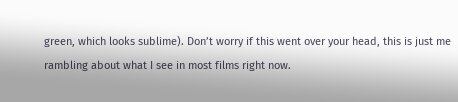green, which looks sublime). Don’t worry if this went over your head, this is just me rambling about what I see in most films right now.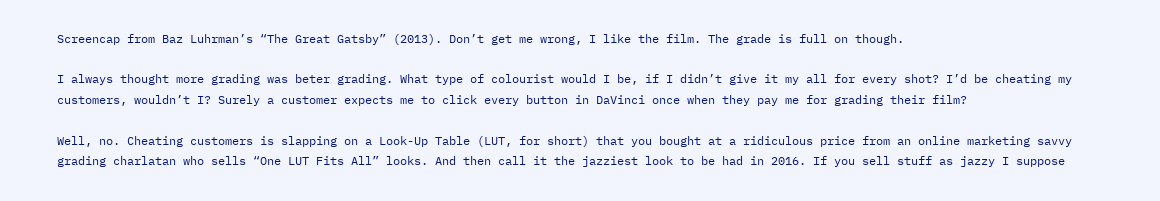Screencap from Baz Luhrman’s “The Great Gatsby” (2013). Don’t get me wrong, I like the film. The grade is full on though.

I always thought more grading was beter grading. What type of colourist would I be, if I didn’t give it my all for every shot? I’d be cheating my customers, wouldn’t I? Surely a customer expects me to click every button in DaVinci once when they pay me for grading their film?

Well, no. Cheating customers is slapping on a Look-Up Table (LUT, for short) that you bought at a ridiculous price from an online marketing savvy grading charlatan who sells “One LUT Fits All” looks. And then call it the jazziest look to be had in 2016. If you sell stuff as jazzy I suppose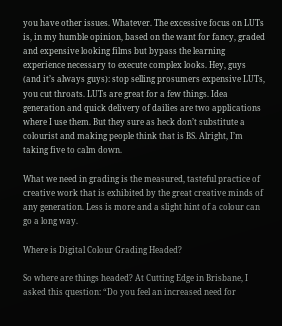you have other issues. Whatever. The excessive focus on LUTs is, in my humble opinion, based on the want for fancy, graded and expensive looking films but bypass the learning experience necessary to execute complex looks. Hey, guys (and it’s always guys): stop selling prosumers expensive LUTs, you cut throats. LUTs are great for a few things. Idea generation and quick delivery of dailies are two applications where I use them. But they sure as heck don’t substitute a colourist and making people think that is BS. Alright, I’m taking five to calm down.

What we need in grading is the measured, tasteful practice of creative work that is exhibited by the great creative minds of any generation. Less is more and a slight hint of a colour can go a long way.

Where is Digital Colour Grading Headed?

So where are things headed? At Cutting Edge in Brisbane, I asked this question: “Do you feel an increased need for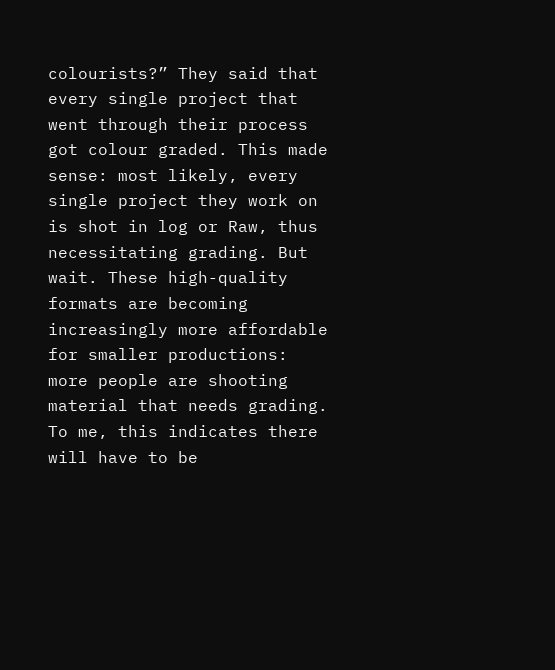colourists?” They said that every single project that went through their process got colour graded. This made sense: most likely, every single project they work on is shot in log or Raw, thus necessitating grading. But wait. These high-quality formats are becoming increasingly more affordable for smaller productions: more people are shooting material that needs grading. To me, this indicates there will have to be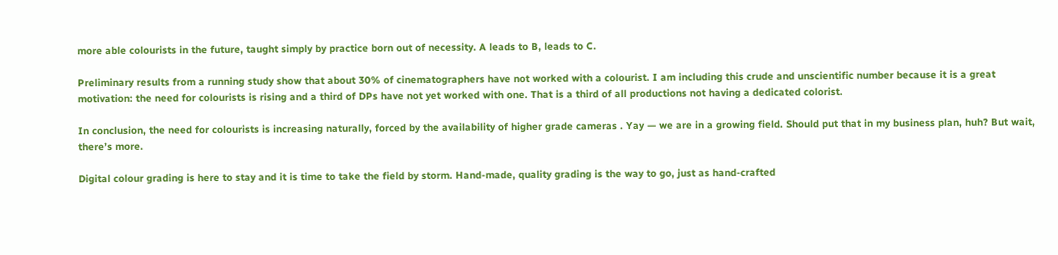more able colourists in the future, taught simply by practice born out of necessity. A leads to B, leads to C.

Preliminary results from a running study show that about 30% of cinematographers have not worked with a colourist. I am including this crude and unscientific number because it is a great motivation: the need for colourists is rising and a third of DPs have not yet worked with one. That is a third of all productions not having a dedicated colorist.

In conclusion, the need for colourists is increasing naturally, forced by the availability of higher grade cameras . Yay — we are in a growing field. Should put that in my business plan, huh? But wait, there’s more.

Digital colour grading is here to stay and it is time to take the field by storm. Hand-made, quality grading is the way to go, just as hand-crafted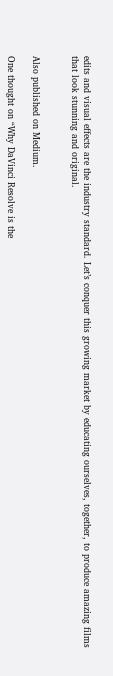edits and visual effects are the industry standard. Let’s conquer this growing market by educating ourselves, together, to produce amazing films that look stunning and original.


Also published on Medium.

One thought on “Why DaVinci Resolve is the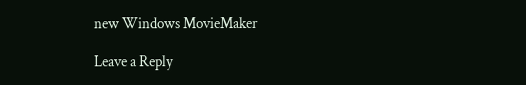new Windows MovieMaker

Leave a Reply